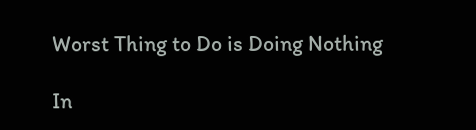Worst Thing to Do is Doing Nothing

In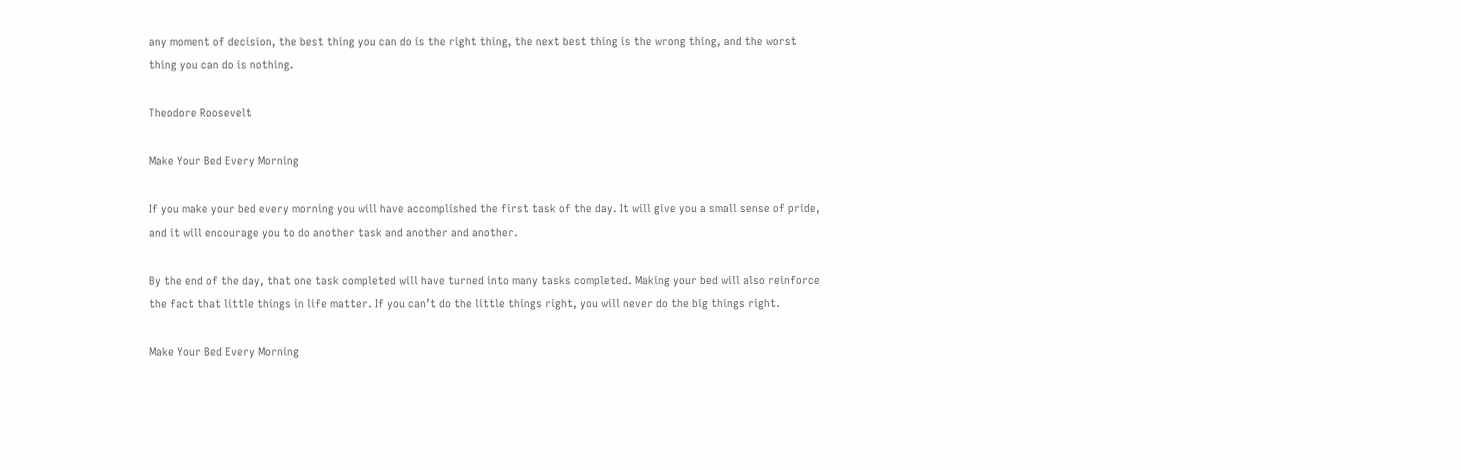any moment of decision, the best thing you can do is the right thing, the next best thing is the wrong thing, and the worst thing you can do is nothing.

Theodore Roosevelt

Make Your Bed Every Morning

If you make your bed every morning you will have accomplished the first task of the day. It will give you a small sense of pride, and it will encourage you to do another task and another and another.

By the end of the day, that one task completed will have turned into many tasks completed. Making your bed will also reinforce the fact that little things in life matter. If you can’t do the little things right, you will never do the big things right.

Make Your Bed Every Morning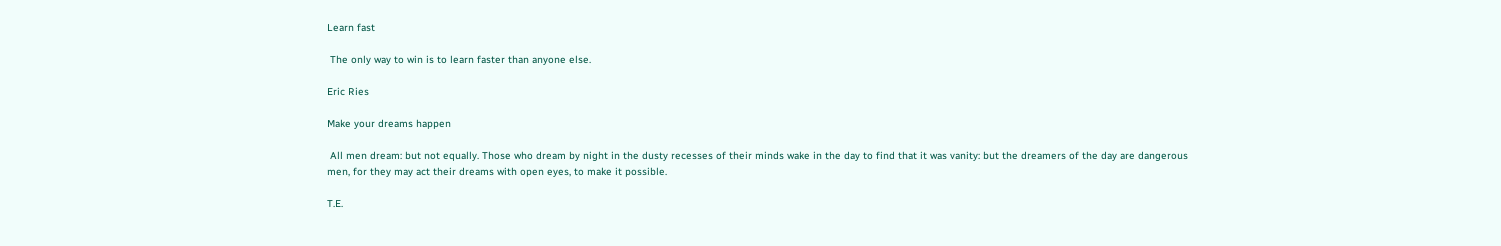Learn fast

 The only way to win is to learn faster than anyone else.

Eric Ries

Make your dreams happen

 All men dream: but not equally. Those who dream by night in the dusty recesses of their minds wake in the day to find that it was vanity: but the dreamers of the day are dangerous men, for they may act their dreams with open eyes, to make it possible.

T.E.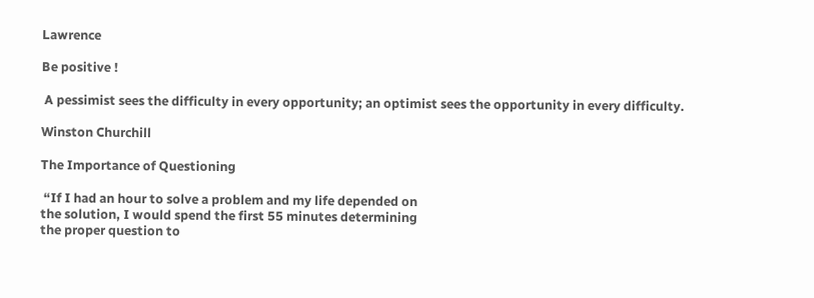Lawrence

Be positive !

 A pessimist sees the difficulty in every opportunity; an optimist sees the opportunity in every difficulty.

Winston Churchill

The Importance of Questioning

 “If I had an hour to solve a problem and my life depended on
the solution, I would spend the first 55 minutes determining
the proper question to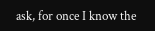ask, for once I know the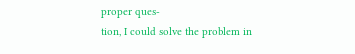proper ques-
tion, I could solve the problem in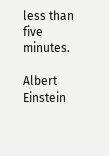less than five minutes.

Albert Einstein